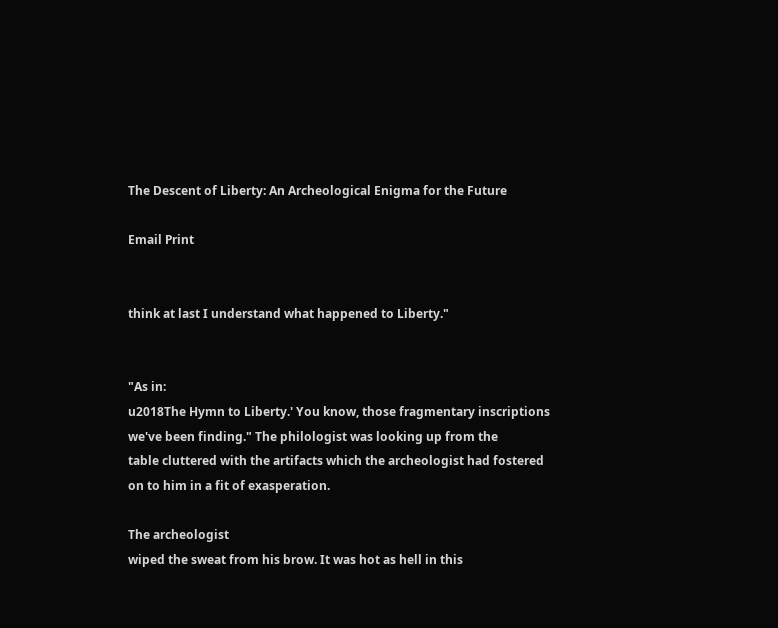The Descent of Liberty: An Archeological Enigma for the Future

Email Print


think at last I understand what happened to Liberty."


"As in:
u2018The Hymn to Liberty.' You know, those fragmentary inscriptions
we've been finding." The philologist was looking up from the
table cluttered with the artifacts which the archeologist had fostered
on to him in a fit of exasperation.

The archeologist
wiped the sweat from his brow. It was hot as hell in this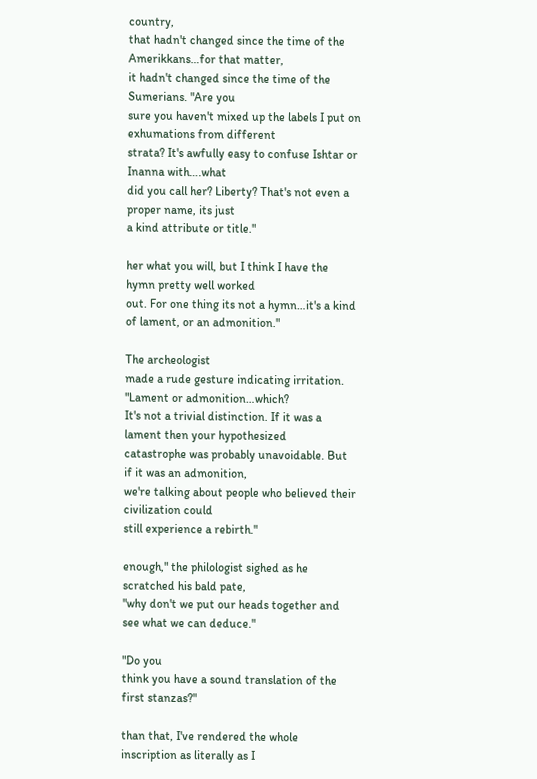country,
that hadn't changed since the time of the Amerikkans…for that matter,
it hadn't changed since the time of the Sumerians. "Are you
sure you haven't mixed up the labels I put on exhumations from different
strata? It's awfully easy to confuse Ishtar or Inanna with….what
did you call her? Liberty? That's not even a proper name, its just
a kind attribute or title."

her what you will, but I think I have the hymn pretty well worked
out. For one thing its not a hymn…it's a kind of lament, or an admonition."

The archeologist
made a rude gesture indicating irritation. "Lament or admonition…which?
It's not a trivial distinction. If it was a lament then your hypothesized
catastrophe was probably unavoidable. But if it was an admonition,
we're talking about people who believed their civilization could
still experience a rebirth."

enough," the philologist sighed as he scratched his bald pate,
"why don't we put our heads together and see what we can deduce."

"Do you
think you have a sound translation of the first stanzas?"

than that, I've rendered the whole inscription as literally as I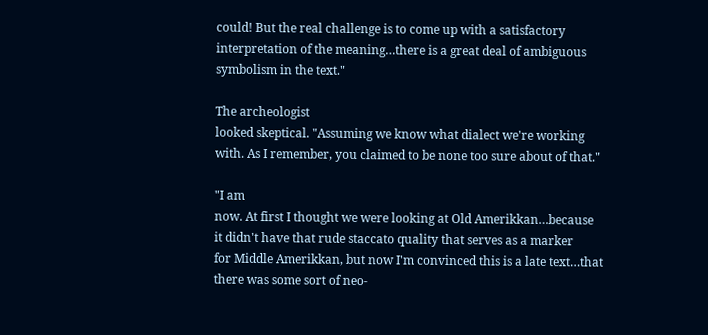could! But the real challenge is to come up with a satisfactory
interpretation of the meaning…there is a great deal of ambiguous
symbolism in the text."

The archeologist
looked skeptical. "Assuming we know what dialect we're working
with. As I remember, you claimed to be none too sure about of that."

"I am
now. At first I thought we were looking at Old Amerikkan…because
it didn't have that rude staccato quality that serves as a marker
for Middle Amerikkan, but now I'm convinced this is a late text…that
there was some sort of neo-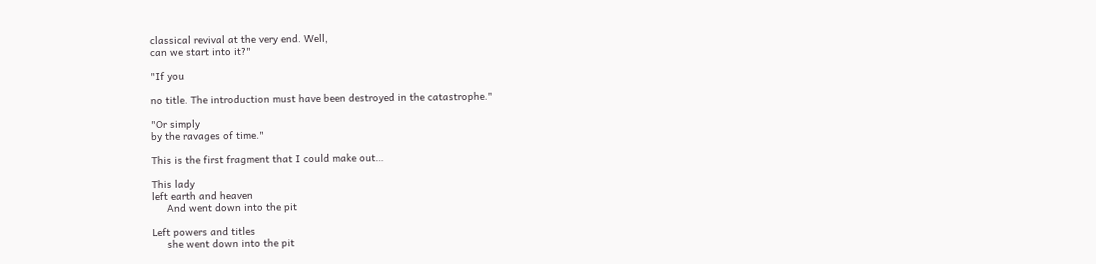classical revival at the very end. Well,
can we start into it?"

"If you

no title. The introduction must have been destroyed in the catastrophe."

"Or simply
by the ravages of time."

This is the first fragment that I could make out…

This lady
left earth and heaven
     And went down into the pit

Left powers and titles
     she went down into the pit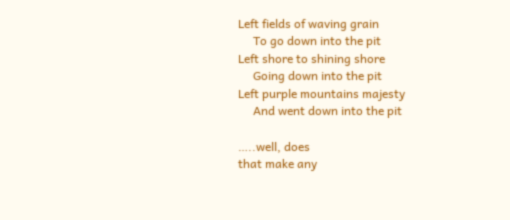Left fields of waving grain
     To go down into the pit
Left shore to shining shore
     Going down into the pit
Left purple mountains majesty
     And went down into the pit

…..well, does
that make any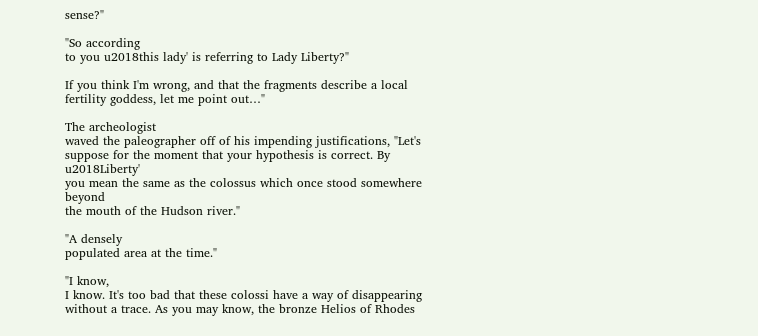sense?"

"So according
to you u2018this lady' is referring to Lady Liberty?"

If you think I'm wrong, and that the fragments describe a local
fertility goddess, let me point out…"

The archeologist
waved the paleographer off of his impending justifications, "Let's
suppose for the moment that your hypothesis is correct. By u2018Liberty'
you mean the same as the colossus which once stood somewhere beyond
the mouth of the Hudson river."

"A densely
populated area at the time."

"I know,
I know. It's too bad that these colossi have a way of disappearing
without a trace. As you may know, the bronze Helios of Rhodes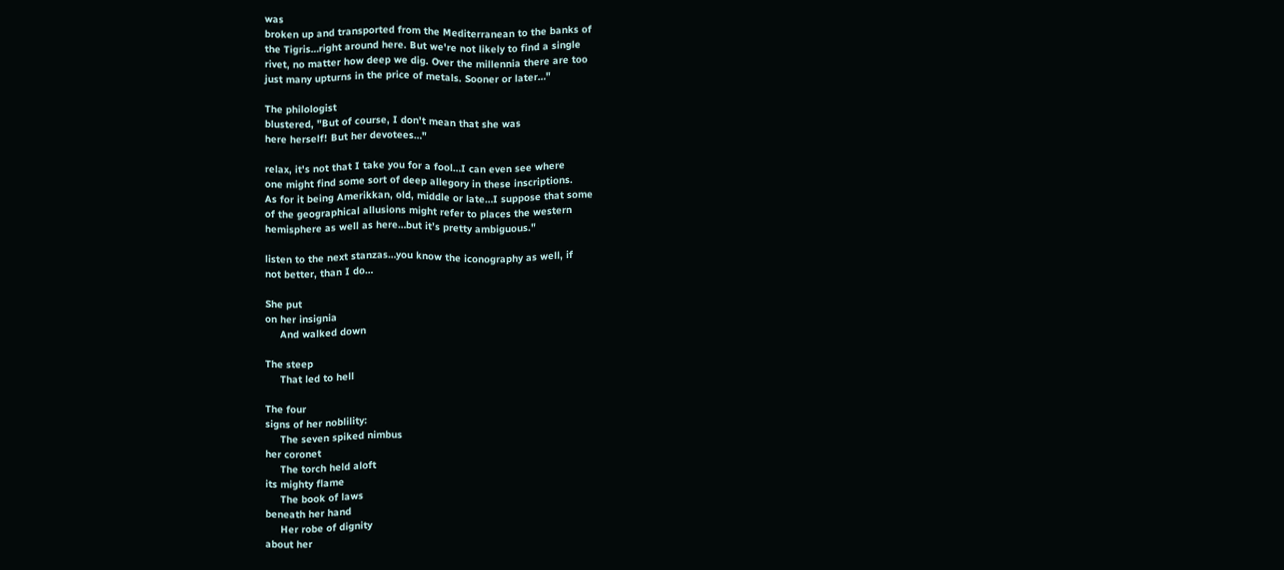was
broken up and transported from the Mediterranean to the banks of
the Tigris…right around here. But we're not likely to find a single
rivet, no matter how deep we dig. Over the millennia there are too
just many upturns in the price of metals. Sooner or later…"

The philologist
blustered, "But of course, I don't mean that she was
here herself! But her devotees…"

relax, it's not that I take you for a fool…I can even see where
one might find some sort of deep allegory in these inscriptions.
As for it being Amerikkan, old, middle or late…I suppose that some
of the geographical allusions might refer to places the western
hemisphere as well as here…but it’s pretty ambiguous."

listen to the next stanzas…you know the iconography as well, if
not better, than I do…

She put
on her insignia
     And walked down

The steep
     That led to hell

The four
signs of her noblility:
     The seven spiked nimbus
her coronet
     The torch held aloft
its mighty flame
     The book of laws
beneath her hand
     Her robe of dignity
about her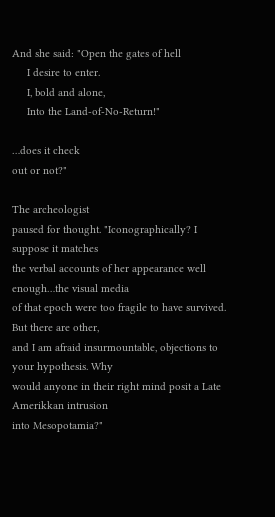And she said: "Open the gates of hell
     I desire to enter.
     I, bold and alone,
     Into the Land-of-No-Return!"

…does it check
out or not?"

The archeologist
paused for thought. "Iconographically? I suppose it matches
the verbal accounts of her appearance well enough…the visual media
of that epoch were too fragile to have survived. But there are other,
and I am afraid insurmountable, objections to your hypothesis. Why
would anyone in their right mind posit a Late Amerikkan intrusion
into Mesopotamia?"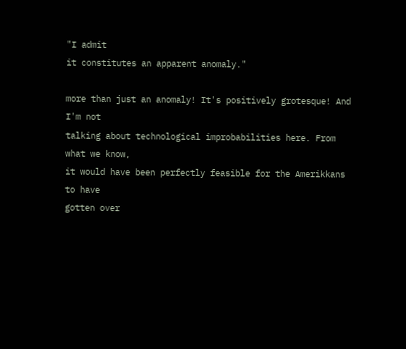"I admit
it constitutes an apparent anomaly."

more than just an anomaly! It's positively grotesque! And I'm not
talking about technological improbabilities here. From what we know,
it would have been perfectly feasible for the Amerikkans to have
gotten over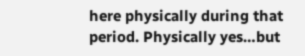here physically during that period. Physically yes…but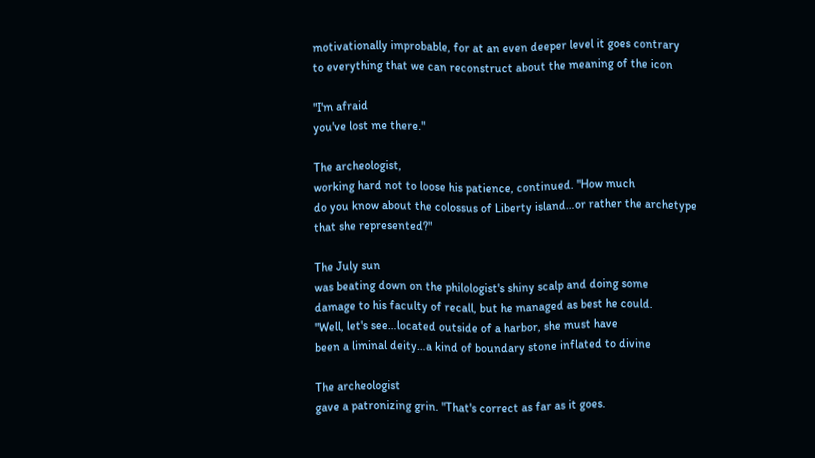motivationally improbable, for at an even deeper level it goes contrary
to everything that we can reconstruct about the meaning of the icon

"I'm afraid
you've lost me there."

The archeologist,
working hard not to loose his patience, continued. "How much
do you know about the colossus of Liberty island…or rather the archetype
that she represented?"

The July sun
was beating down on the philologist's shiny scalp and doing some
damage to his faculty of recall, but he managed as best he could.
"Well, let's see…located outside of a harbor, she must have
been a liminal deity…a kind of boundary stone inflated to divine

The archeologist
gave a patronizing grin. "That's correct as far as it goes.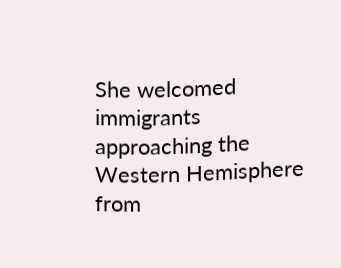She welcomed immigrants approaching the Western Hemisphere from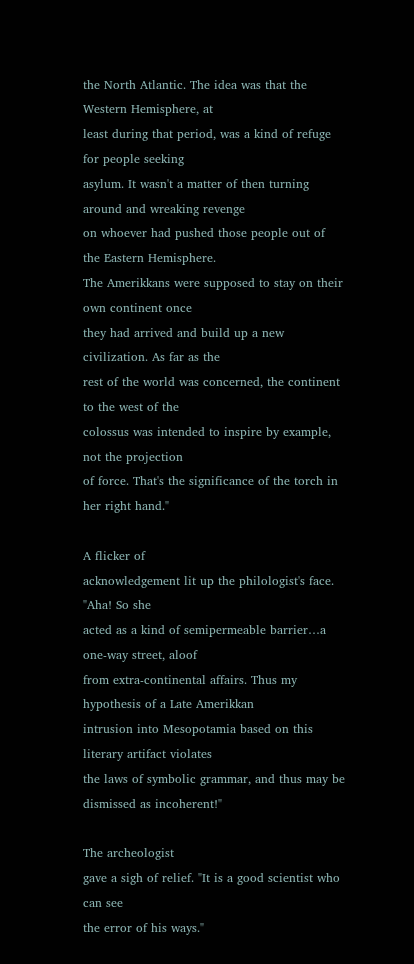the North Atlantic. The idea was that the Western Hemisphere, at
least during that period, was a kind of refuge for people seeking
asylum. It wasn't a matter of then turning around and wreaking revenge
on whoever had pushed those people out of the Eastern Hemisphere.
The Amerikkans were supposed to stay on their own continent once
they had arrived and build up a new civilization. As far as the
rest of the world was concerned, the continent to the west of the
colossus was intended to inspire by example, not the projection
of force. That's the significance of the torch in her right hand."

A flicker of
acknowledgement lit up the philologist's face. "Aha! So she
acted as a kind of semipermeable barrier…a one-way street, aloof
from extra-continental affairs. Thus my hypothesis of a Late Amerikkan
intrusion into Mesopotamia based on this literary artifact violates
the laws of symbolic grammar, and thus may be dismissed as incoherent!"

The archeologist
gave a sigh of relief. "It is a good scientist who can see
the error of his ways."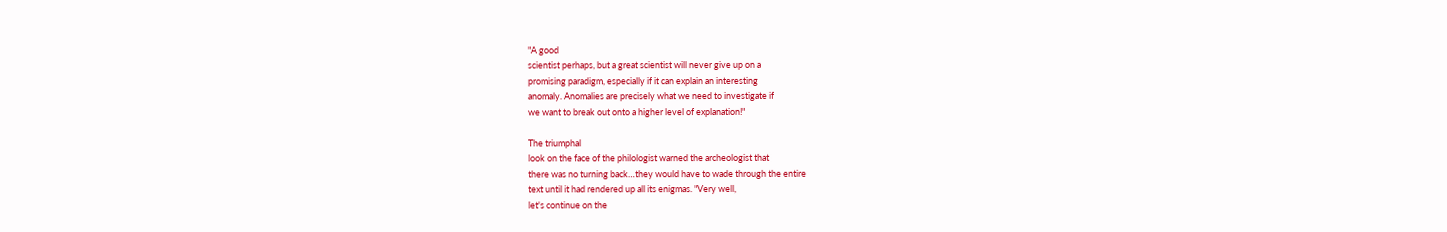"A good
scientist perhaps, but a great scientist will never give up on a
promising paradigm, especially if it can explain an interesting
anomaly. Anomalies are precisely what we need to investigate if
we want to break out onto a higher level of explanation!"

The triumphal
look on the face of the philologist warned the archeologist that
there was no turning back…they would have to wade through the entire
text until it had rendered up all its enigmas. "Very well,
let's continue on the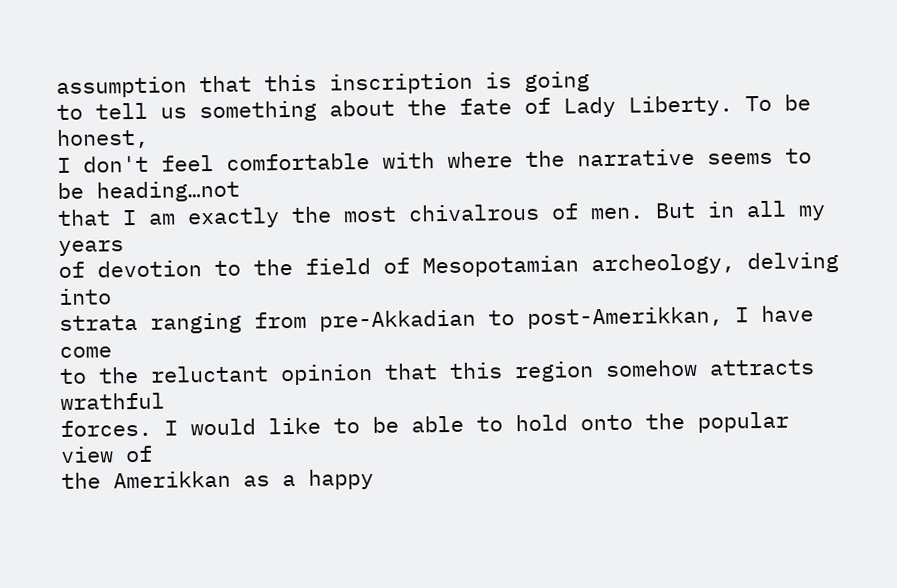assumption that this inscription is going
to tell us something about the fate of Lady Liberty. To be honest,
I don't feel comfortable with where the narrative seems to be heading…not
that I am exactly the most chivalrous of men. But in all my years
of devotion to the field of Mesopotamian archeology, delving into
strata ranging from pre-Akkadian to post-Amerikkan, I have come
to the reluctant opinion that this region somehow attracts wrathful
forces. I would like to be able to hold onto the popular view of
the Amerikkan as a happy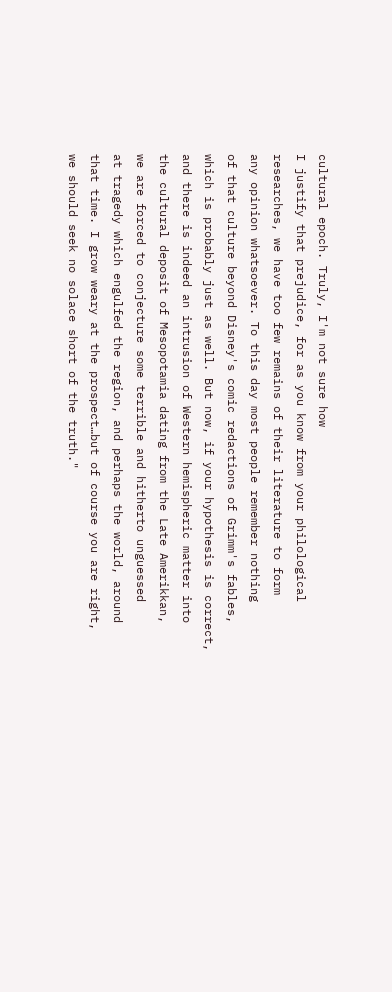cultural epoch. Truly, I'm not sure how
I justify that prejudice, for as you know from your philological
researches, we have too few remains of their literature to form
any opinion whatsoever. To this day most people remember nothing
of that culture beyond Disney's comic redactions of Grimm's fables,
which is probably just as well. But now, if your hypothesis is correct,
and there is indeed an intrusion of Western hemispheric matter into
the cultural deposit of Mesopotamia dating from the Late Amerikkan,
we are forced to conjecture some terrible and hitherto unguessed
at tragedy which engulfed the region, and perhaps the world, around
that time. I grow weary at the prospect…but of course you are right,
we should seek no solace short of the truth."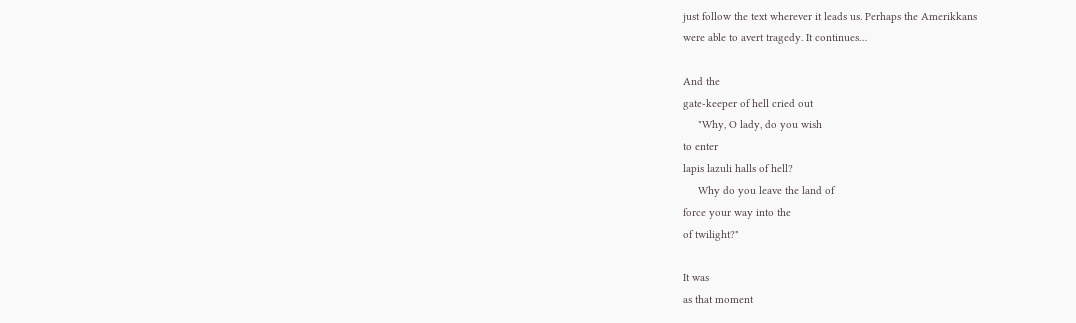just follow the text wherever it leads us. Perhaps the Amerikkans
were able to avert tragedy. It continues…

And the
gate-keeper of hell cried out
     "Why, O lady, do you wish
to enter
lapis lazuli halls of hell?
     Why do you leave the land of
force your way into the
of twilight?"

It was
as that moment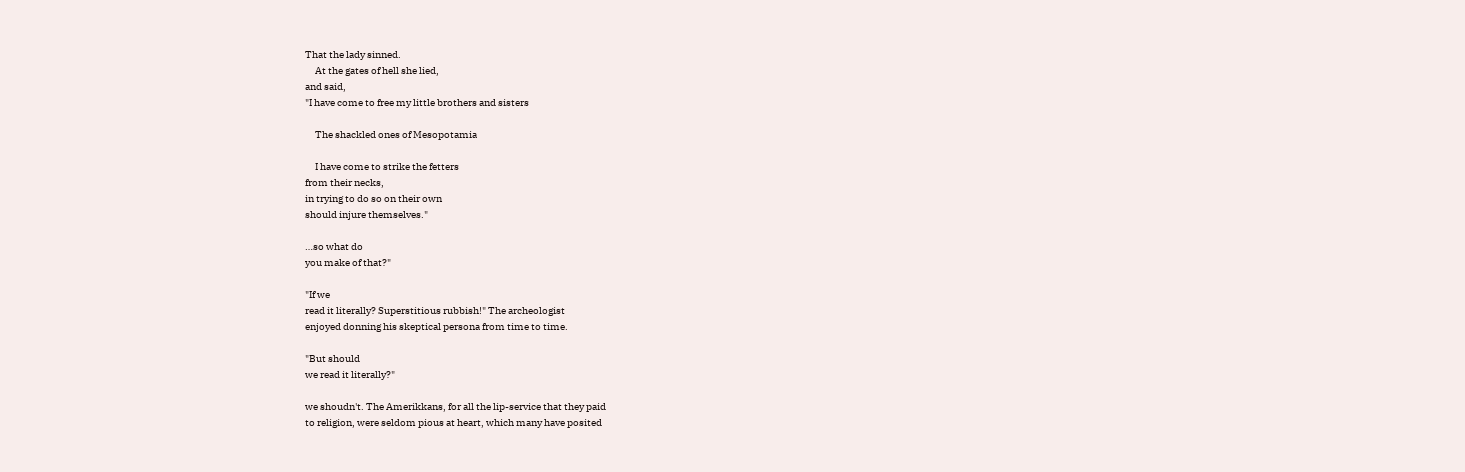That the lady sinned.
     At the gates of hell she lied,
and said,
"I have come to free my little brothers and sisters

     The shackled ones of Mesopotamia

     I have come to strike the fetters
from their necks,
in trying to do so on their own
should injure themselves."

…so what do
you make of that?"

"If we
read it literally? Superstitious rubbish!" The archeologist
enjoyed donning his skeptical persona from time to time.

"But should
we read it literally?"

we shoudn't. The Amerikkans, for all the lip-service that they paid
to religion, were seldom pious at heart, which many have posited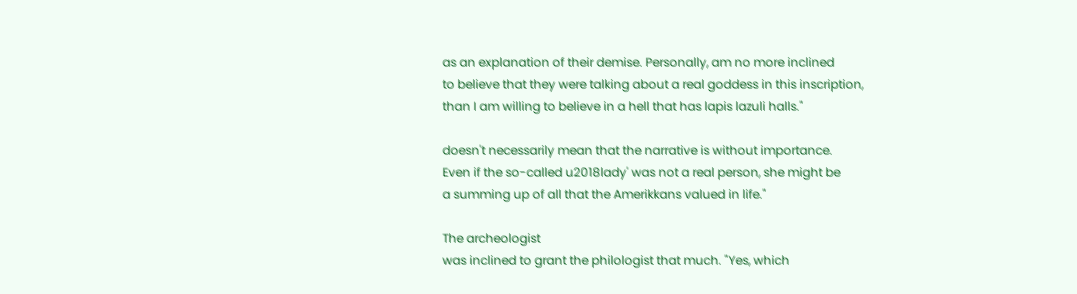as an explanation of their demise. Personally, am no more inclined
to believe that they were talking about a real goddess in this inscription,
than I am willing to believe in a hell that has lapis lazuli halls."

doesn't necessarily mean that the narrative is without importance.
Even if the so-called u2018lady' was not a real person, she might be
a summing up of all that the Amerikkans valued in life."

The archeologist
was inclined to grant the philologist that much. "Yes, which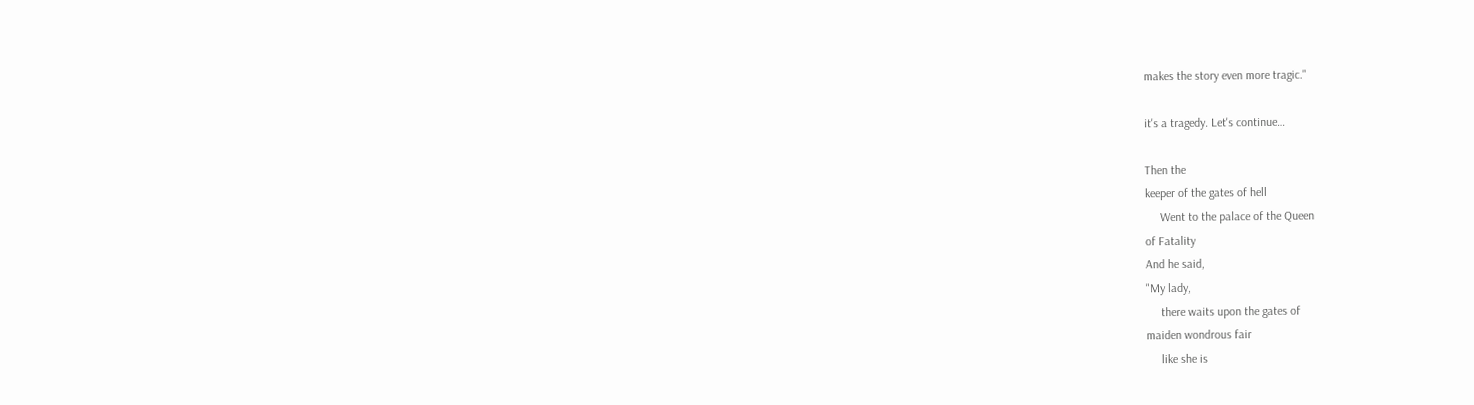makes the story even more tragic."

it's a tragedy. Let's continue…

Then the
keeper of the gates of hell
     Went to the palace of the Queen
of Fatality
And he said,
"My lady,
     there waits upon the gates of
maiden wondrous fair
     like she is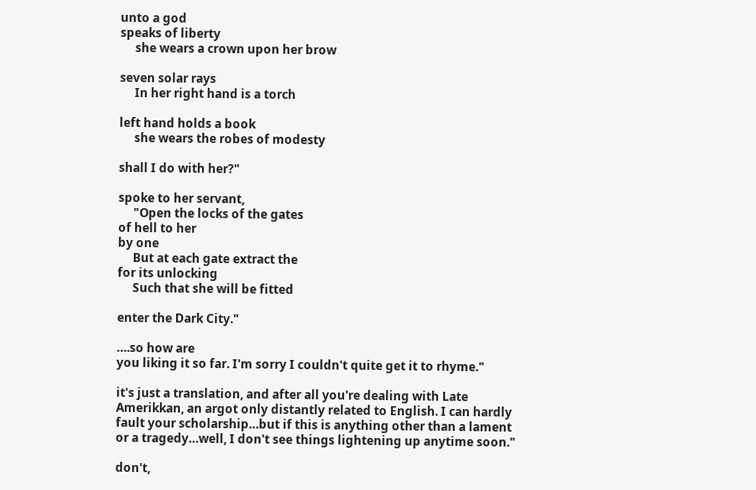unto a god
speaks of liberty
     she wears a crown upon her brow

seven solar rays
     In her right hand is a torch

left hand holds a book
     she wears the robes of modesty

shall I do with her?"

spoke to her servant,
     "Open the locks of the gates
of hell to her
by one
     But at each gate extract the
for its unlocking
     Such that she will be fitted

enter the Dark City."

….so how are
you liking it so far. I'm sorry I couldn't quite get it to rhyme."

it's just a translation, and after all you're dealing with Late
Amerikkan, an argot only distantly related to English. I can hardly
fault your scholarship…but if this is anything other than a lament
or a tragedy…well, I don't see things lightening up anytime soon."

don't,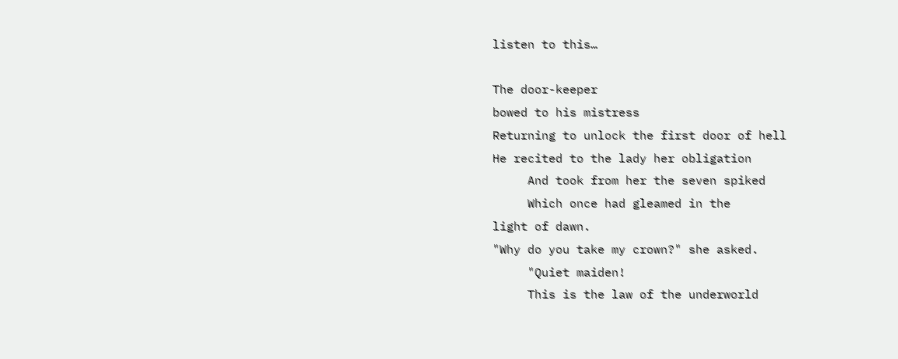listen to this…

The door-keeper
bowed to his mistress
Returning to unlock the first door of hell
He recited to the lady her obligation
     And took from her the seven spiked
     Which once had gleamed in the
light of dawn.
"Why do you take my crown?" she asked.
     "Quiet maiden!
     This is the law of the underworld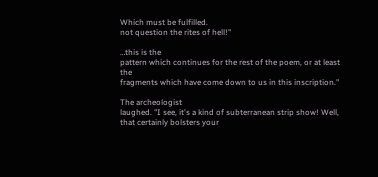Which must be fulfilled.
not question the rites of hell!"

…this is the
pattern which continues for the rest of the poem, or at least the
fragments which have come down to us in this inscription."

The archeologist
laughed. "I see, it's a kind of subterranean strip show! Well,
that certainly bolsters your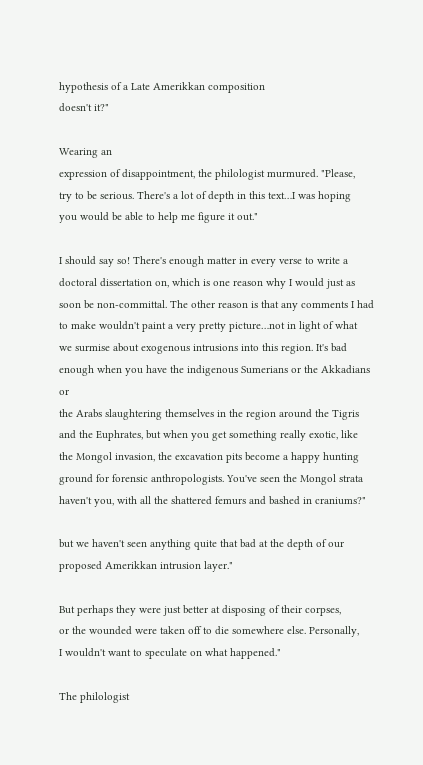hypothesis of a Late Amerikkan composition
doesn't it?"

Wearing an
expression of disappointment, the philologist murmured. "Please,
try to be serious. There's a lot of depth in this text…I was hoping
you would be able to help me figure it out."

I should say so! There's enough matter in every verse to write a
doctoral dissertation on, which is one reason why I would just as
soon be non-committal. The other reason is that any comments I had
to make wouldn't paint a very pretty picture…not in light of what
we surmise about exogenous intrusions into this region. It's bad
enough when you have the indigenous Sumerians or the Akkadians or
the Arabs slaughtering themselves in the region around the Tigris
and the Euphrates, but when you get something really exotic, like
the Mongol invasion, the excavation pits become a happy hunting
ground for forensic anthropologists. You've seen the Mongol strata
haven't you, with all the shattered femurs and bashed in craniums?"

but we haven't seen anything quite that bad at the depth of our
proposed Amerikkan intrusion layer."

But perhaps they were just better at disposing of their corpses,
or the wounded were taken off to die somewhere else. Personally,
I wouldn't want to speculate on what happened."

The philologist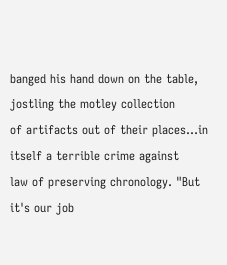banged his hand down on the table, jostling the motley collection
of artifacts out of their places…in itself a terrible crime against
law of preserving chronology. "But it's our job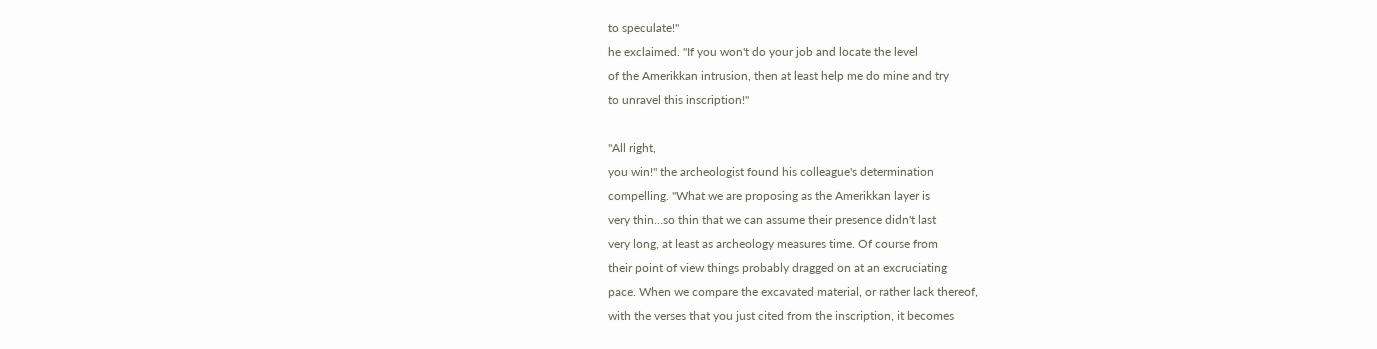to speculate!"
he exclaimed. "If you won't do your job and locate the level
of the Amerikkan intrusion, then at least help me do mine and try
to unravel this inscription!"

"All right,
you win!" the archeologist found his colleague's determination
compelling. "What we are proposing as the Amerikkan layer is
very thin…so thin that we can assume their presence didn't last
very long, at least as archeology measures time. Of course from
their point of view things probably dragged on at an excruciating
pace. When we compare the excavated material, or rather lack thereof,
with the verses that you just cited from the inscription, it becomes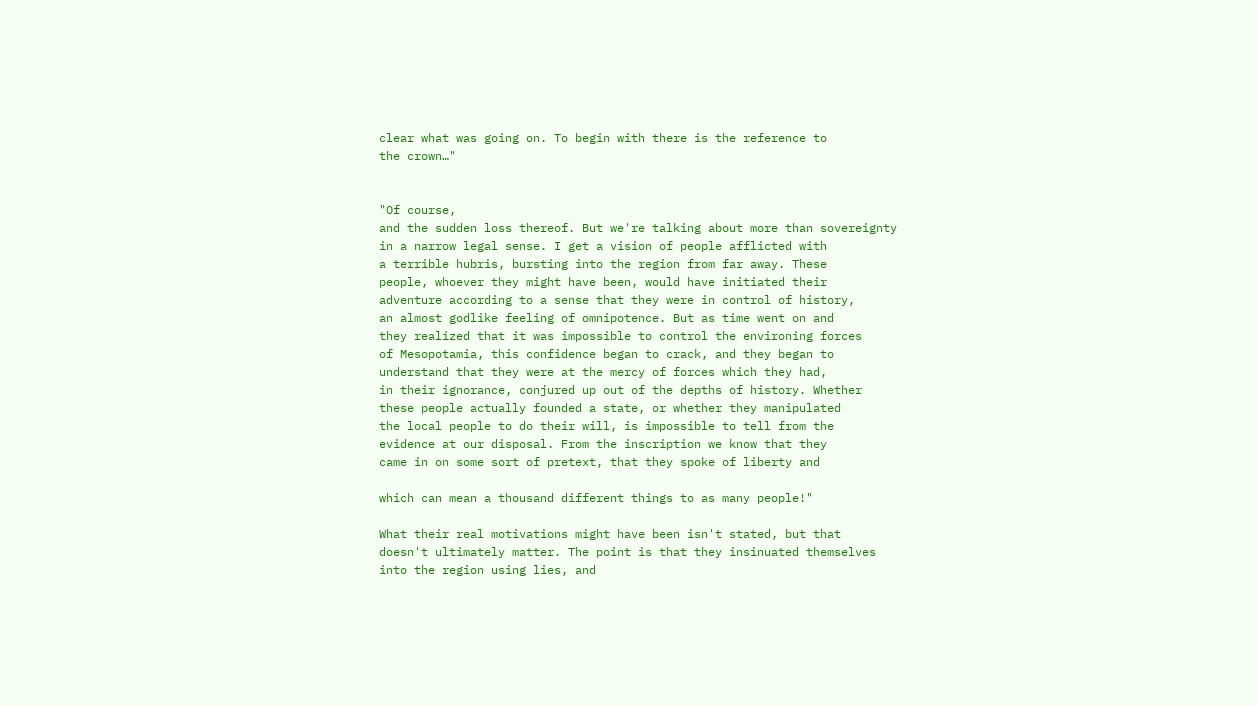clear what was going on. To begin with there is the reference to
the crown…"


"Of course,
and the sudden loss thereof. But we're talking about more than sovereignty
in a narrow legal sense. I get a vision of people afflicted with
a terrible hubris, bursting into the region from far away. These
people, whoever they might have been, would have initiated their
adventure according to a sense that they were in control of history,
an almost godlike feeling of omnipotence. But as time went on and
they realized that it was impossible to control the environing forces
of Mesopotamia, this confidence began to crack, and they began to
understand that they were at the mercy of forces which they had,
in their ignorance, conjured up out of the depths of history. Whether
these people actually founded a state, or whether they manipulated
the local people to do their will, is impossible to tell from the
evidence at our disposal. From the inscription we know that they
came in on some sort of pretext, that they spoke of liberty and

which can mean a thousand different things to as many people!"

What their real motivations might have been isn't stated, but that
doesn't ultimately matter. The point is that they insinuated themselves
into the region using lies, and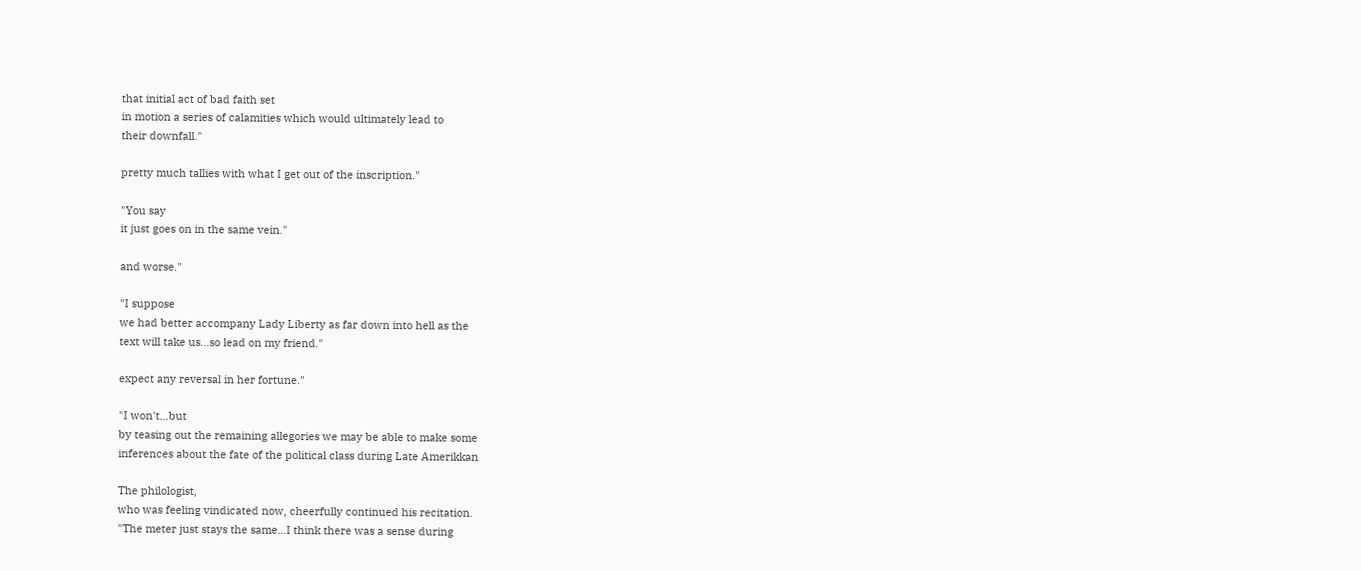that initial act of bad faith set
in motion a series of calamities which would ultimately lead to
their downfall."

pretty much tallies with what I get out of the inscription."

"You say
it just goes on in the same vein."

and worse."

"I suppose
we had better accompany Lady Liberty as far down into hell as the
text will take us…so lead on my friend."

expect any reversal in her fortune."

"I won't…but
by teasing out the remaining allegories we may be able to make some
inferences about the fate of the political class during Late Amerikkan

The philologist,
who was feeling vindicated now, cheerfully continued his recitation.
"The meter just stays the same…I think there was a sense during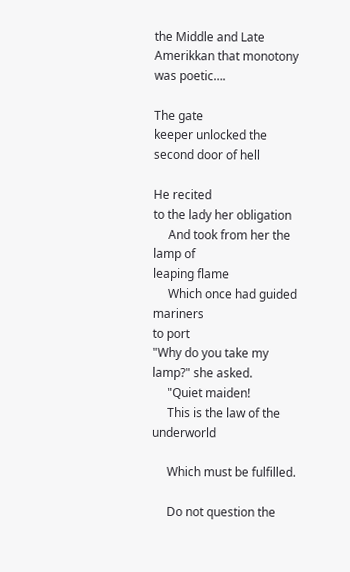the Middle and Late Amerikkan that monotony was poetic….

The gate
keeper unlocked the second door of hell

He recited
to the lady her obligation
     And took from her the lamp of
leaping flame
     Which once had guided mariners
to port
"Why do you take my lamp?" she asked.
     "Quiet maiden!
     This is the law of the underworld

     Which must be fulfilled.

     Do not question the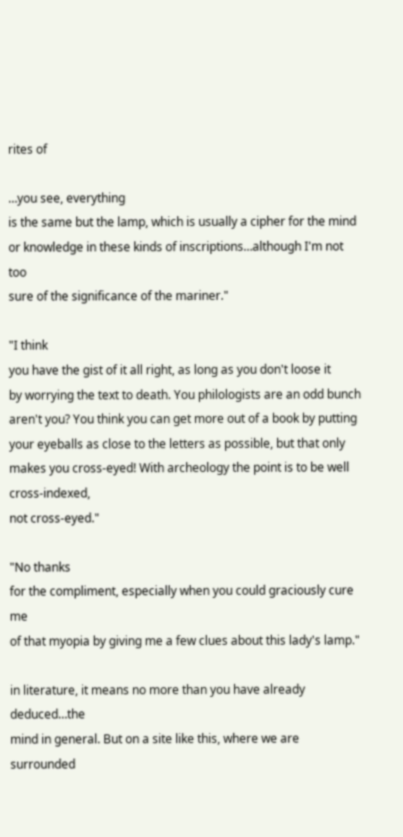rites of

…you see, everything
is the same but the lamp, which is usually a cipher for the mind
or knowledge in these kinds of inscriptions…although I'm not too
sure of the significance of the mariner."

"I think
you have the gist of it all right, as long as you don't loose it
by worrying the text to death. You philologists are an odd bunch
aren't you? You think you can get more out of a book by putting
your eyeballs as close to the letters as possible, but that only
makes you cross-eyed! With archeology the point is to be well cross-indexed,
not cross-eyed."

"No thanks
for the compliment, especially when you could graciously cure me
of that myopia by giving me a few clues about this lady's lamp."

in literature, it means no more than you have already deduced…the
mind in general. But on a site like this, where we are surrounded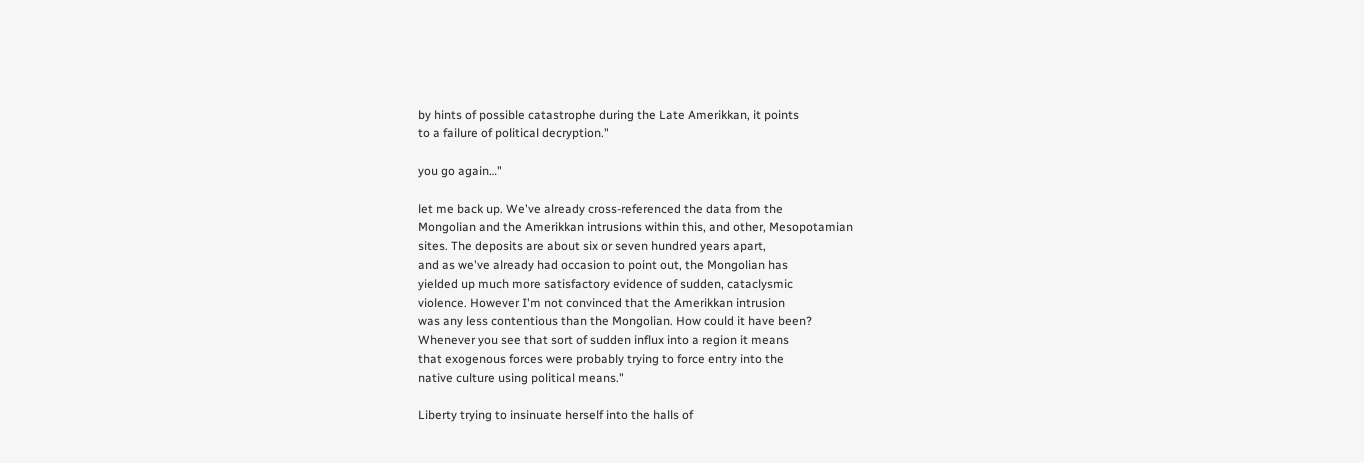by hints of possible catastrophe during the Late Amerikkan, it points
to a failure of political decryption."

you go again…"

let me back up. We've already cross-referenced the data from the
Mongolian and the Amerikkan intrusions within this, and other, Mesopotamian
sites. The deposits are about six or seven hundred years apart,
and as we've already had occasion to point out, the Mongolian has
yielded up much more satisfactory evidence of sudden, cataclysmic
violence. However I'm not convinced that the Amerikkan intrusion
was any less contentious than the Mongolian. How could it have been?
Whenever you see that sort of sudden influx into a region it means
that exogenous forces were probably trying to force entry into the
native culture using political means."

Liberty trying to insinuate herself into the halls of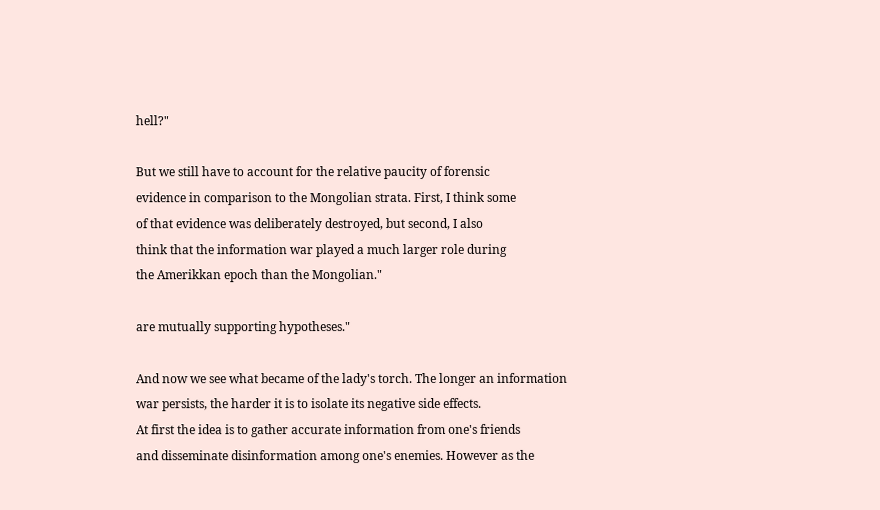hell?"

But we still have to account for the relative paucity of forensic
evidence in comparison to the Mongolian strata. First, I think some
of that evidence was deliberately destroyed, but second, I also
think that the information war played a much larger role during
the Amerikkan epoch than the Mongolian."

are mutually supporting hypotheses."

And now we see what became of the lady's torch. The longer an information
war persists, the harder it is to isolate its negative side effects.
At first the idea is to gather accurate information from one's friends
and disseminate disinformation among one's enemies. However as the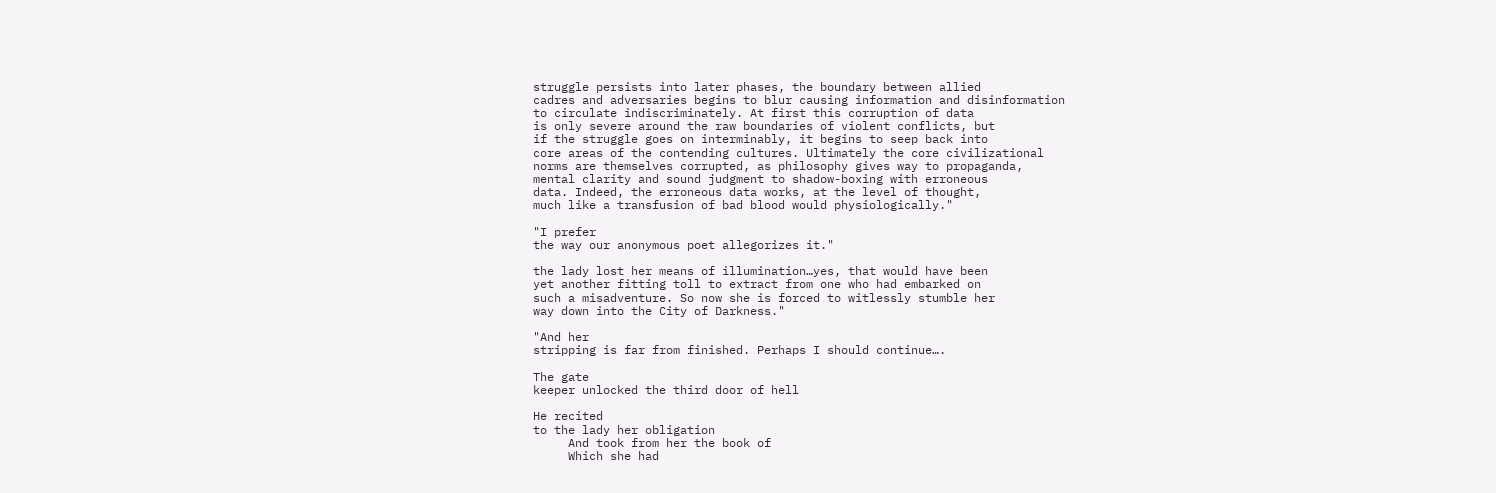struggle persists into later phases, the boundary between allied
cadres and adversaries begins to blur causing information and disinformation
to circulate indiscriminately. At first this corruption of data
is only severe around the raw boundaries of violent conflicts, but
if the struggle goes on interminably, it begins to seep back into
core areas of the contending cultures. Ultimately the core civilizational
norms are themselves corrupted, as philosophy gives way to propaganda,
mental clarity and sound judgment to shadow-boxing with erroneous
data. Indeed, the erroneous data works, at the level of thought,
much like a transfusion of bad blood would physiologically."

"I prefer
the way our anonymous poet allegorizes it."

the lady lost her means of illumination…yes, that would have been
yet another fitting toll to extract from one who had embarked on
such a misadventure. So now she is forced to witlessly stumble her
way down into the City of Darkness."

"And her
stripping is far from finished. Perhaps I should continue….

The gate
keeper unlocked the third door of hell

He recited
to the lady her obligation
     And took from her the book of
     Which she had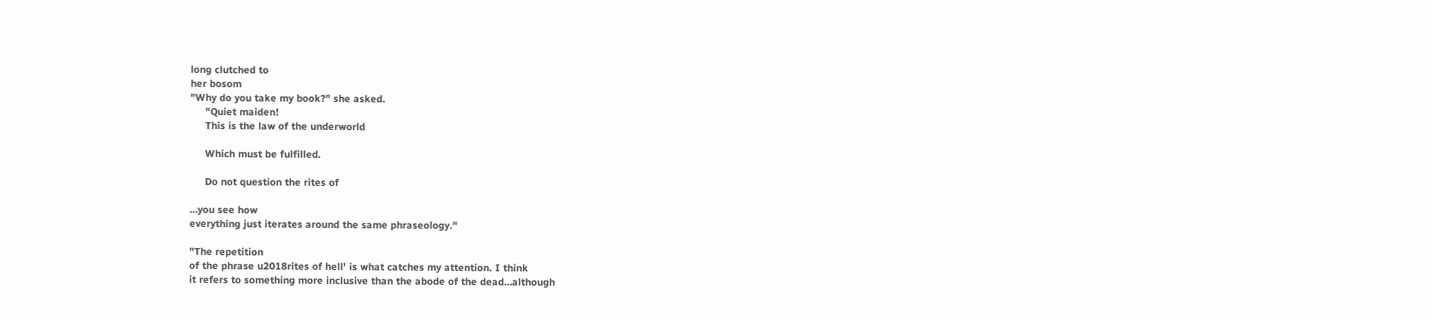long clutched to
her bosom
"Why do you take my book?" she asked.
     "Quiet maiden!
     This is the law of the underworld

     Which must be fulfilled.

     Do not question the rites of

…you see how
everything just iterates around the same phraseology."

"The repetition
of the phrase u2018rites of hell' is what catches my attention. I think
it refers to something more inclusive than the abode of the dead…although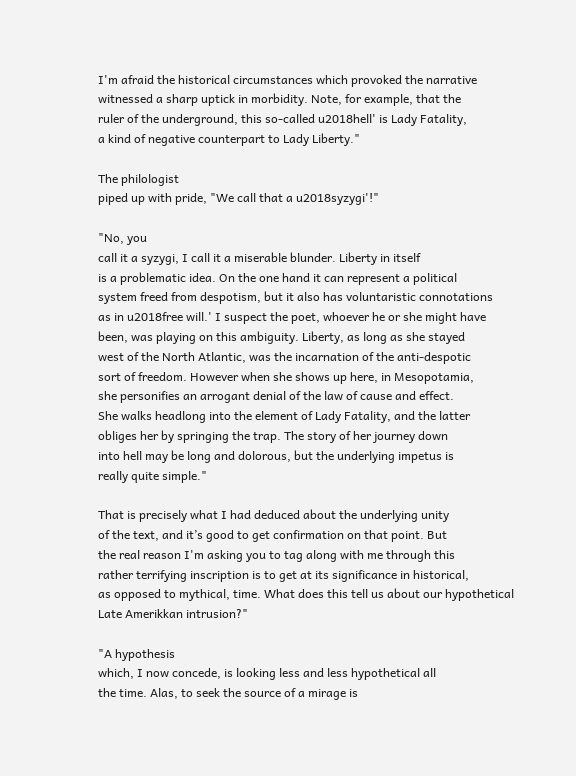I'm afraid the historical circumstances which provoked the narrative
witnessed a sharp uptick in morbidity. Note, for example, that the
ruler of the underground, this so-called u2018hell' is Lady Fatality,
a kind of negative counterpart to Lady Liberty."

The philologist
piped up with pride, "We call that a u2018syzygi'!"

"No, you
call it a syzygi, I call it a miserable blunder. Liberty in itself
is a problematic idea. On the one hand it can represent a political
system freed from despotism, but it also has voluntaristic connotations
as in u2018free will.' I suspect the poet, whoever he or she might have
been, was playing on this ambiguity. Liberty, as long as she stayed
west of the North Atlantic, was the incarnation of the anti-despotic
sort of freedom. However when she shows up here, in Mesopotamia,
she personifies an arrogant denial of the law of cause and effect.
She walks headlong into the element of Lady Fatality, and the latter
obliges her by springing the trap. The story of her journey down
into hell may be long and dolorous, but the underlying impetus is
really quite simple."

That is precisely what I had deduced about the underlying unity
of the text, and it’s good to get confirmation on that point. But
the real reason I'm asking you to tag along with me through this
rather terrifying inscription is to get at its significance in historical,
as opposed to mythical, time. What does this tell us about our hypothetical
Late Amerikkan intrusion?"

"A hypothesis
which, I now concede, is looking less and less hypothetical all
the time. Alas, to seek the source of a mirage is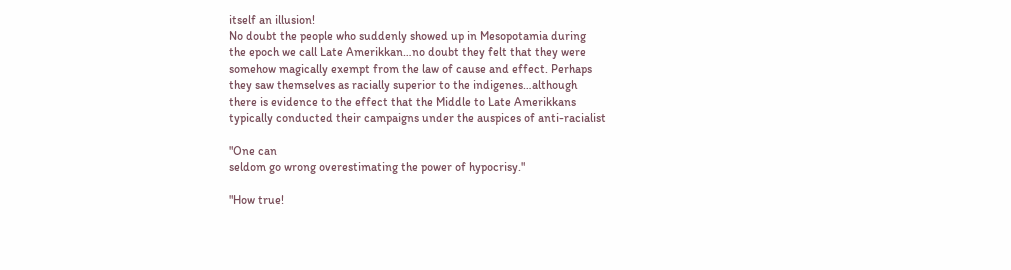itself an illusion!
No doubt the people who suddenly showed up in Mesopotamia during
the epoch we call Late Amerikkan…no doubt they felt that they were
somehow magically exempt from the law of cause and effect. Perhaps
they saw themselves as racially superior to the indigenes…although
there is evidence to the effect that the Middle to Late Amerikkans
typically conducted their campaigns under the auspices of anti-racialist

"One can
seldom go wrong overestimating the power of hypocrisy."

"How true!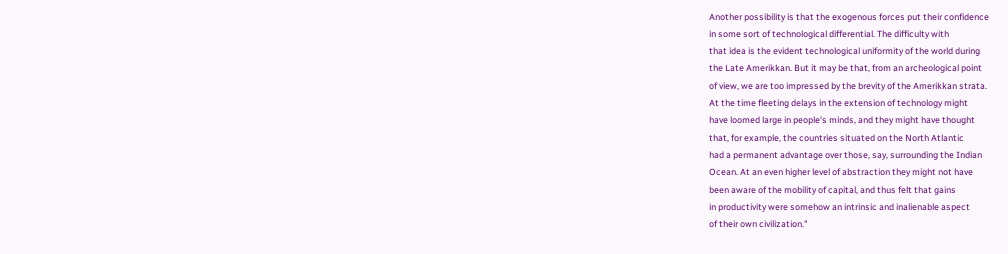Another possibility is that the exogenous forces put their confidence
in some sort of technological differential. The difficulty with
that idea is the evident technological uniformity of the world during
the Late Amerikkan. But it may be that, from an archeological point
of view, we are too impressed by the brevity of the Amerikkan strata.
At the time fleeting delays in the extension of technology might
have loomed large in people's minds, and they might have thought
that, for example, the countries situated on the North Atlantic
had a permanent advantage over those, say, surrounding the Indian
Ocean. At an even higher level of abstraction they might not have
been aware of the mobility of capital, and thus felt that gains
in productivity were somehow an intrinsic and inalienable aspect
of their own civilization."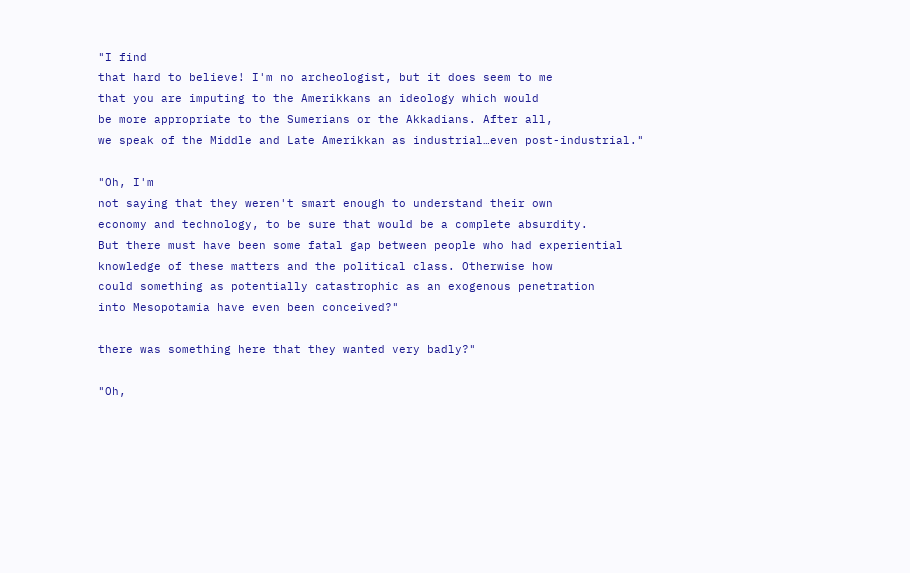"I find
that hard to believe! I'm no archeologist, but it does seem to me
that you are imputing to the Amerikkans an ideology which would
be more appropriate to the Sumerians or the Akkadians. After all,
we speak of the Middle and Late Amerikkan as industrial…even post-industrial."

"Oh, I'm
not saying that they weren't smart enough to understand their own
economy and technology, to be sure that would be a complete absurdity.
But there must have been some fatal gap between people who had experiential
knowledge of these matters and the political class. Otherwise how
could something as potentially catastrophic as an exogenous penetration
into Mesopotamia have even been conceived?"

there was something here that they wanted very badly?"

"Oh,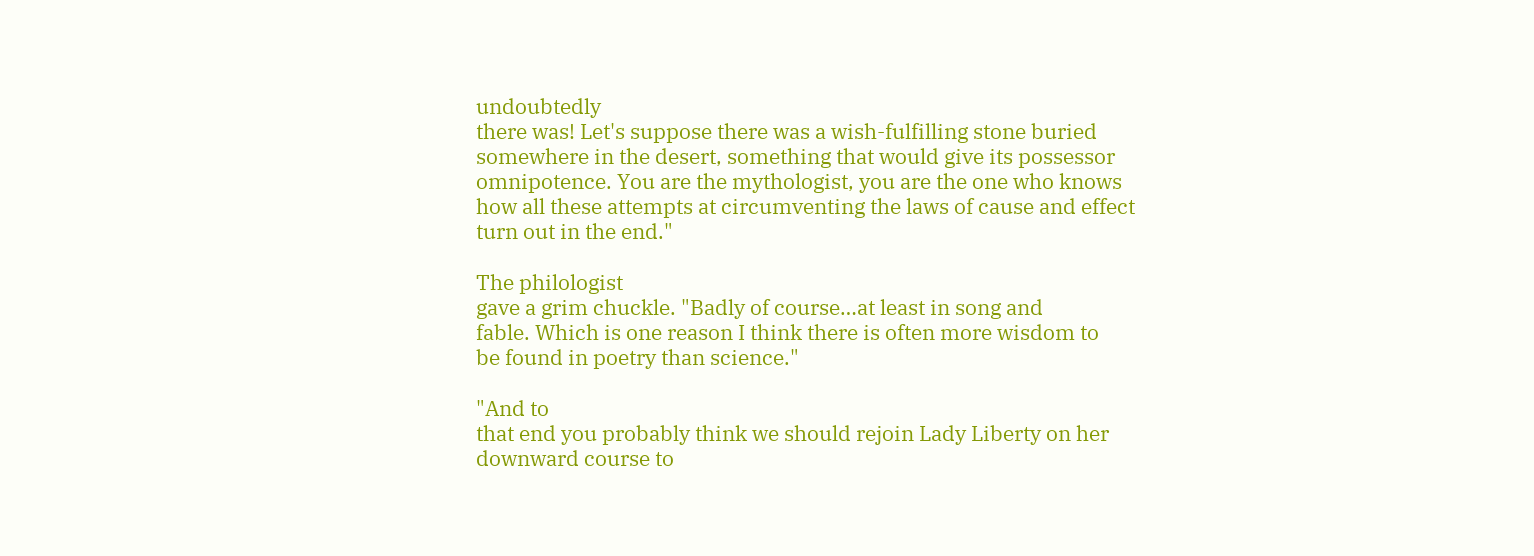undoubtedly
there was! Let's suppose there was a wish-fulfilling stone buried
somewhere in the desert, something that would give its possessor
omnipotence. You are the mythologist, you are the one who knows
how all these attempts at circumventing the laws of cause and effect
turn out in the end."

The philologist
gave a grim chuckle. "Badly of course…at least in song and
fable. Which is one reason I think there is often more wisdom to
be found in poetry than science."

"And to
that end you probably think we should rejoin Lady Liberty on her
downward course to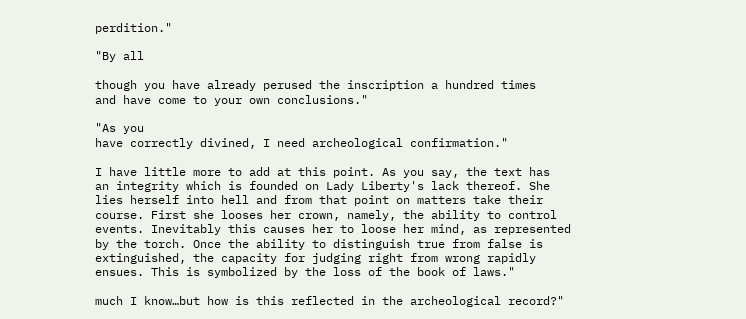perdition."

"By all

though you have already perused the inscription a hundred times
and have come to your own conclusions."

"As you
have correctly divined, I need archeological confirmation."

I have little more to add at this point. As you say, the text has
an integrity which is founded on Lady Liberty's lack thereof. She
lies herself into hell and from that point on matters take their
course. First she looses her crown, namely, the ability to control
events. Inevitably this causes her to loose her mind, as represented
by the torch. Once the ability to distinguish true from false is
extinguished, the capacity for judging right from wrong rapidly
ensues. This is symbolized by the loss of the book of laws."

much I know…but how is this reflected in the archeological record?"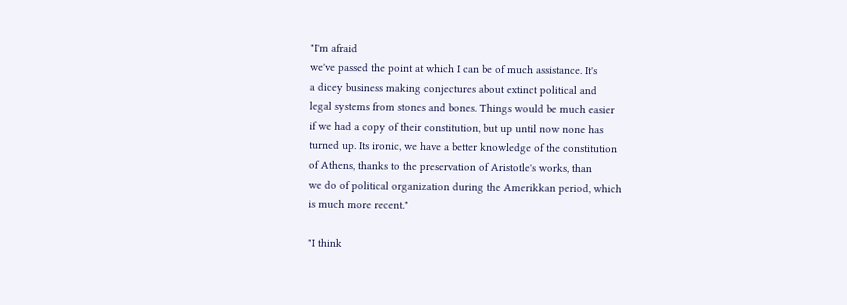"I'm afraid
we've passed the point at which I can be of much assistance. It's
a dicey business making conjectures about extinct political and
legal systems from stones and bones. Things would be much easier
if we had a copy of their constitution, but up until now none has
turned up. Its ironic, we have a better knowledge of the constitution
of Athens, thanks to the preservation of Aristotle's works, than
we do of political organization during the Amerikkan period, which
is much more recent."

"I think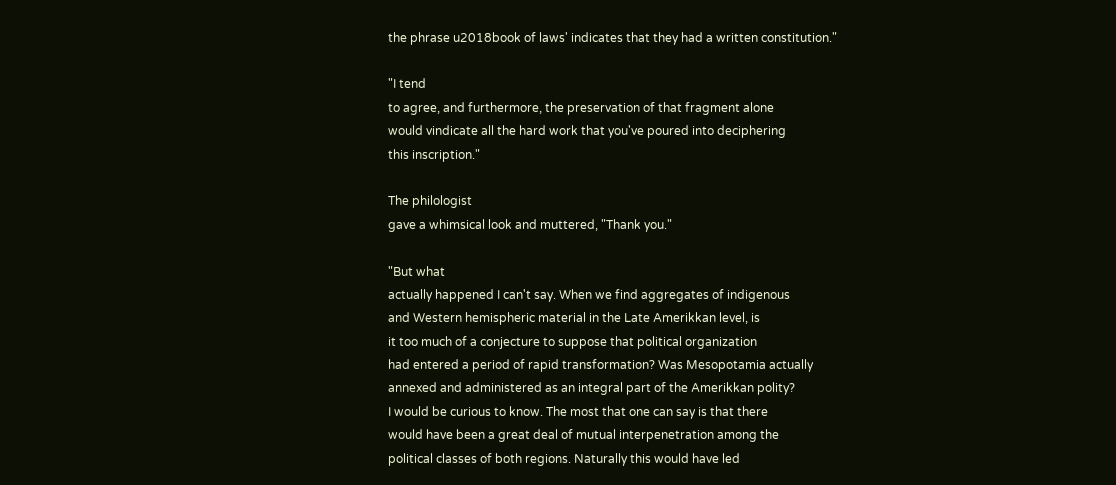the phrase u2018book of laws' indicates that they had a written constitution."

"I tend
to agree, and furthermore, the preservation of that fragment alone
would vindicate all the hard work that you've poured into deciphering
this inscription."

The philologist
gave a whimsical look and muttered, "Thank you."

"But what
actually happened I can't say. When we find aggregates of indigenous
and Western hemispheric material in the Late Amerikkan level, is
it too much of a conjecture to suppose that political organization
had entered a period of rapid transformation? Was Mesopotamia actually
annexed and administered as an integral part of the Amerikkan polity?
I would be curious to know. The most that one can say is that there
would have been a great deal of mutual interpenetration among the
political classes of both regions. Naturally this would have led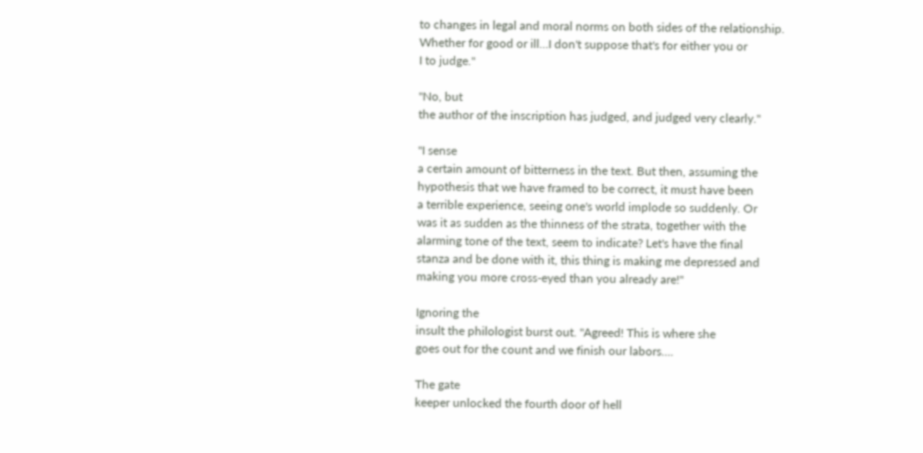to changes in legal and moral norms on both sides of the relationship.
Whether for good or ill…I don't suppose that's for either you or
I to judge."

"No, but
the author of the inscription has judged, and judged very clearly."

"I sense
a certain amount of bitterness in the text. But then, assuming the
hypothesis that we have framed to be correct, it must have been
a terrible experience, seeing one's world implode so suddenly. Or
was it as sudden as the thinness of the strata, together with the
alarming tone of the text, seem to indicate? Let's have the final
stanza and be done with it, this thing is making me depressed and
making you more cross-eyed than you already are!"

Ignoring the
insult the philologist burst out. "Agreed! This is where she
goes out for the count and we finish our labors….

The gate
keeper unlocked the fourth door of hell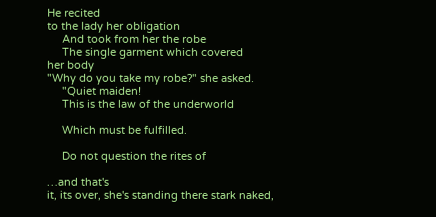He recited
to the lady her obligation
     And took from her the robe
     The single garment which covered
her body
"Why do you take my robe?" she asked.
     "Quiet maiden!
     This is the law of the underworld

     Which must be fulfilled.

     Do not question the rites of

…and that's
it, its over, she's standing there stark naked,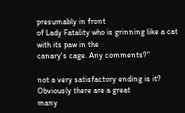presumably in front
of Lady Fatality who is grinning like a cat with its paw in the
canary's cage. Any comments?"

not a very satisfactory ending is it? Obviously there are a great
many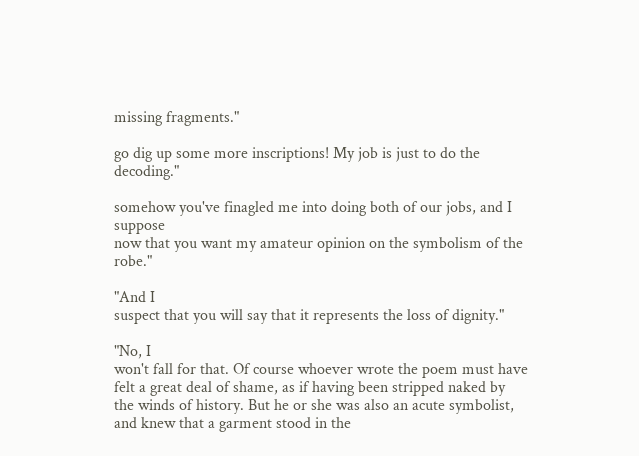missing fragments."

go dig up some more inscriptions! My job is just to do the decoding."

somehow you've finagled me into doing both of our jobs, and I suppose
now that you want my amateur opinion on the symbolism of the robe."

"And I
suspect that you will say that it represents the loss of dignity."

"No, I
won't fall for that. Of course whoever wrote the poem must have
felt a great deal of shame, as if having been stripped naked by
the winds of history. But he or she was also an acute symbolist,
and knew that a garment stood in the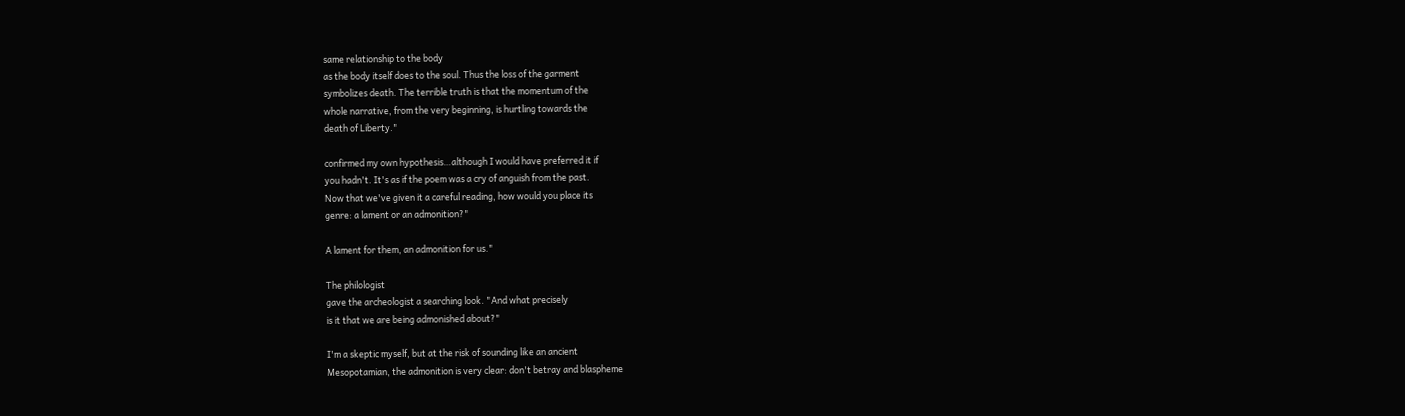same relationship to the body
as the body itself does to the soul. Thus the loss of the garment
symbolizes death. The terrible truth is that the momentum of the
whole narrative, from the very beginning, is hurtling towards the
death of Liberty."

confirmed my own hypothesis…although I would have preferred it if
you hadn't. It's as if the poem was a cry of anguish from the past.
Now that we've given it a careful reading, how would you place its
genre: a lament or an admonition?"

A lament for them, an admonition for us."

The philologist
gave the archeologist a searching look. "And what precisely
is it that we are being admonished about?"

I'm a skeptic myself, but at the risk of sounding like an ancient
Mesopotamian, the admonition is very clear: don't betray and blaspheme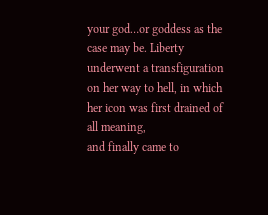your god…or goddess as the case may be. Liberty underwent a transfiguration
on her way to hell, in which her icon was first drained of all meaning,
and finally came to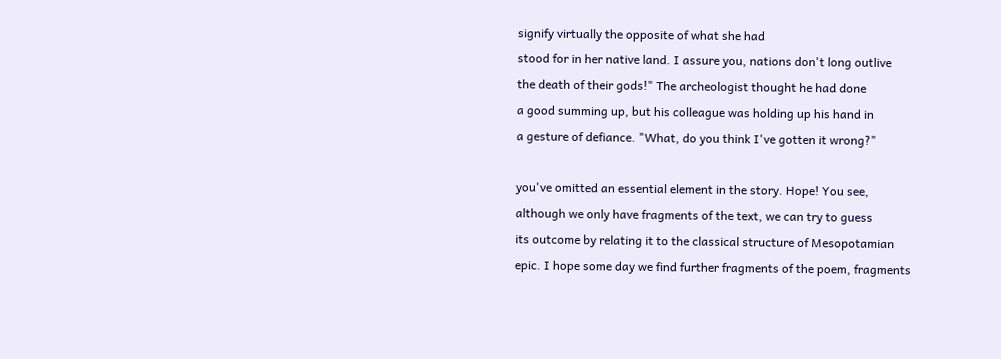signify virtually the opposite of what she had
stood for in her native land. I assure you, nations don't long outlive
the death of their gods!" The archeologist thought he had done
a good summing up, but his colleague was holding up his hand in
a gesture of defiance. "What, do you think I've gotten it wrong?"

you've omitted an essential element in the story. Hope! You see,
although we only have fragments of the text, we can try to guess
its outcome by relating it to the classical structure of Mesopotamian
epic. I hope some day we find further fragments of the poem, fragments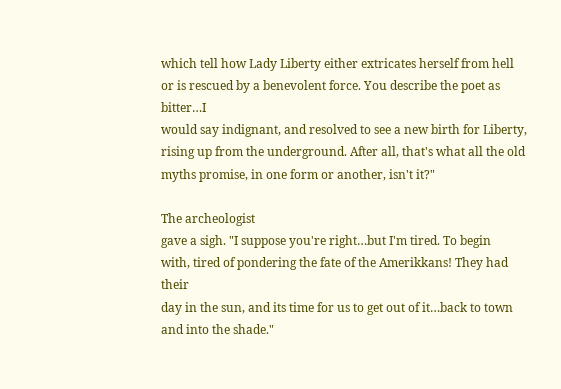which tell how Lady Liberty either extricates herself from hell
or is rescued by a benevolent force. You describe the poet as bitter…I
would say indignant, and resolved to see a new birth for Liberty,
rising up from the underground. After all, that's what all the old
myths promise, in one form or another, isn't it?"

The archeologist
gave a sigh. "I suppose you're right…but I'm tired. To begin
with, tired of pondering the fate of the Amerikkans! They had their
day in the sun, and its time for us to get out of it…back to town
and into the shade."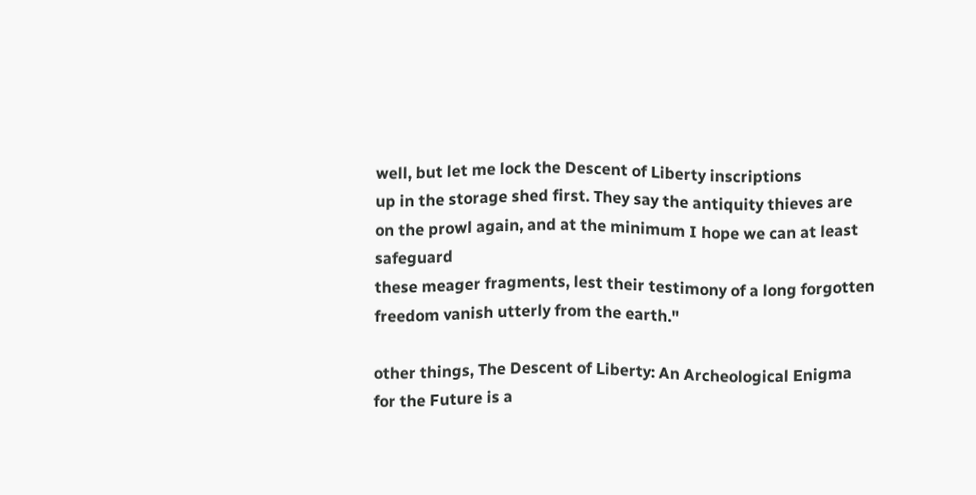well, but let me lock the Descent of Liberty inscriptions
up in the storage shed first. They say the antiquity thieves are
on the prowl again, and at the minimum I hope we can at least safeguard
these meager fragments, lest their testimony of a long forgotten
freedom vanish utterly from the earth."

other things, The Descent of Liberty: An Archeological Enigma
for the Future is a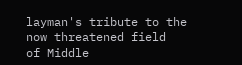layman's tribute to the now threatened field
of Middle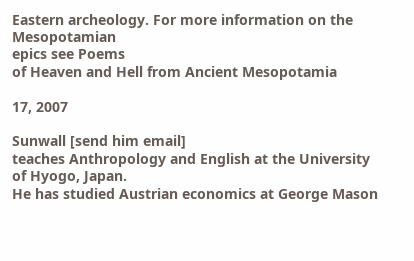Eastern archeology. For more information on the Mesopotamian
epics see Poems
of Heaven and Hell from Ancient Mesopotamia

17, 2007

Sunwall [send him email]
teaches Anthropology and English at the University of Hyogo, Japan.
He has studied Austrian economics at George Mason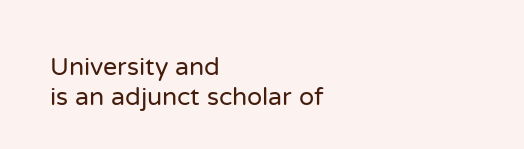University and
is an adjunct scholar of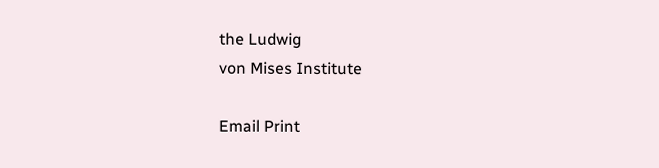the Ludwig
von Mises Institute

Email Print